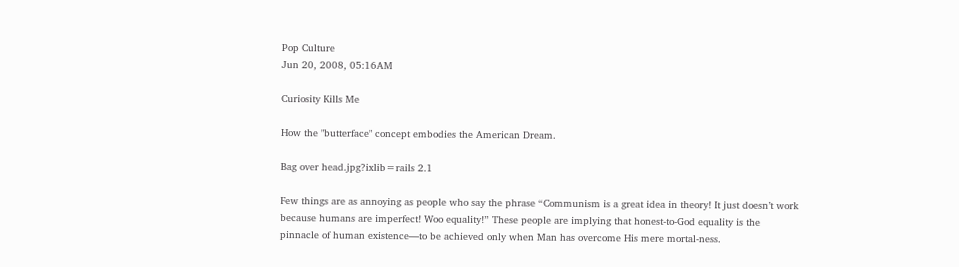Pop Culture
Jun 20, 2008, 05:16AM

Curiosity Kills Me

How the "butterface" concept embodies the American Dream.

Bag over head.jpg?ixlib=rails 2.1

Few things are as annoying as people who say the phrase “Communism is a great idea in theory! It just doesn’t work because humans are imperfect! Woo equality!” These people are implying that honest-to-God equality is the pinnacle of human existence—to be achieved only when Man has overcome His mere mortal-ness.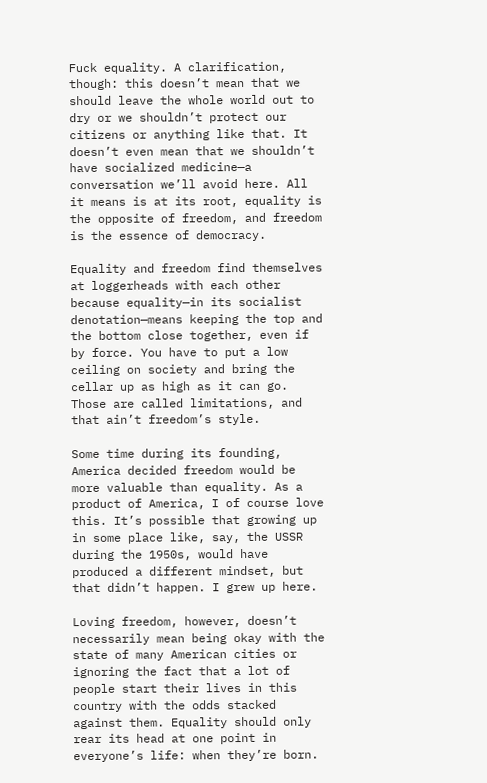Fuck equality. A clarification, though: this doesn’t mean that we should leave the whole world out to dry or we shouldn’t protect our citizens or anything like that. It doesn’t even mean that we shouldn’t have socialized medicine—a conversation we’ll avoid here. All it means is at its root, equality is the opposite of freedom, and freedom is the essence of democracy.

Equality and freedom find themselves at loggerheads with each other because equality—in its socialist denotation—means keeping the top and the bottom close together, even if by force. You have to put a low ceiling on society and bring the cellar up as high as it can go. Those are called limitations, and that ain’t freedom’s style.

Some time during its founding, America decided freedom would be more valuable than equality. As a product of America, I of course love this. It’s possible that growing up in some place like, say, the USSR during the 1950s, would have produced a different mindset, but that didn’t happen. I grew up here.

Loving freedom, however, doesn’t necessarily mean being okay with the state of many American cities or ignoring the fact that a lot of people start their lives in this country with the odds stacked against them. Equality should only rear its head at one point in everyone’s life: when they’re born.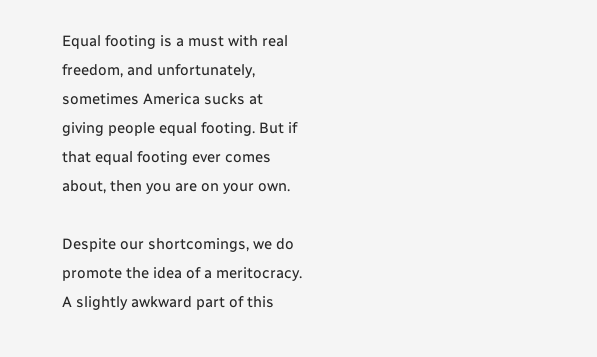Equal footing is a must with real freedom, and unfortunately, sometimes America sucks at giving people equal footing. But if that equal footing ever comes about, then you are on your own.

Despite our shortcomings, we do promote the idea of a meritocracy. A slightly awkward part of this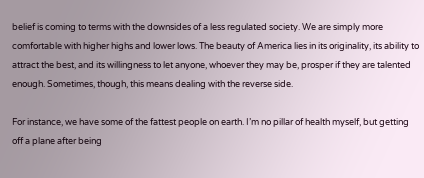belief is coming to terms with the downsides of a less regulated society. We are simply more comfortable with higher highs and lower lows. The beauty of America lies in its originality, its ability to attract the best, and its willingness to let anyone, whoever they may be, prosper if they are talented enough. Sometimes, though, this means dealing with the reverse side.

For instance, we have some of the fattest people on earth. I’m no pillar of health myself, but getting off a plane after being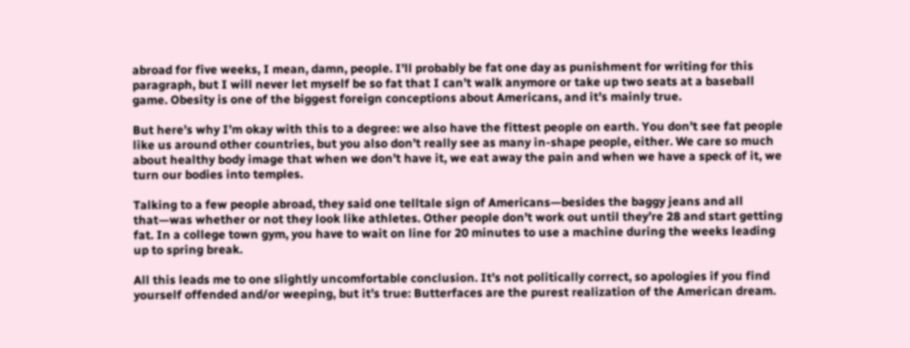abroad for five weeks, I mean, damn, people. I’ll probably be fat one day as punishment for writing for this paragraph, but I will never let myself be so fat that I can’t walk anymore or take up two seats at a baseball game. Obesity is one of the biggest foreign conceptions about Americans, and it’s mainly true.

But here’s why I’m okay with this to a degree: we also have the fittest people on earth. You don’t see fat people like us around other countries, but you also don’t really see as many in-shape people, either. We care so much about healthy body image that when we don’t have it, we eat away the pain and when we have a speck of it, we turn our bodies into temples.

Talking to a few people abroad, they said one telltale sign of Americans—besides the baggy jeans and all that—was whether or not they look like athletes. Other people don’t work out until they’re 28 and start getting fat. In a college town gym, you have to wait on line for 20 minutes to use a machine during the weeks leading up to spring break.

All this leads me to one slightly uncomfortable conclusion. It’s not politically correct, so apologies if you find yourself offended and/or weeping, but it’s true: Butterfaces are the purest realization of the American dream.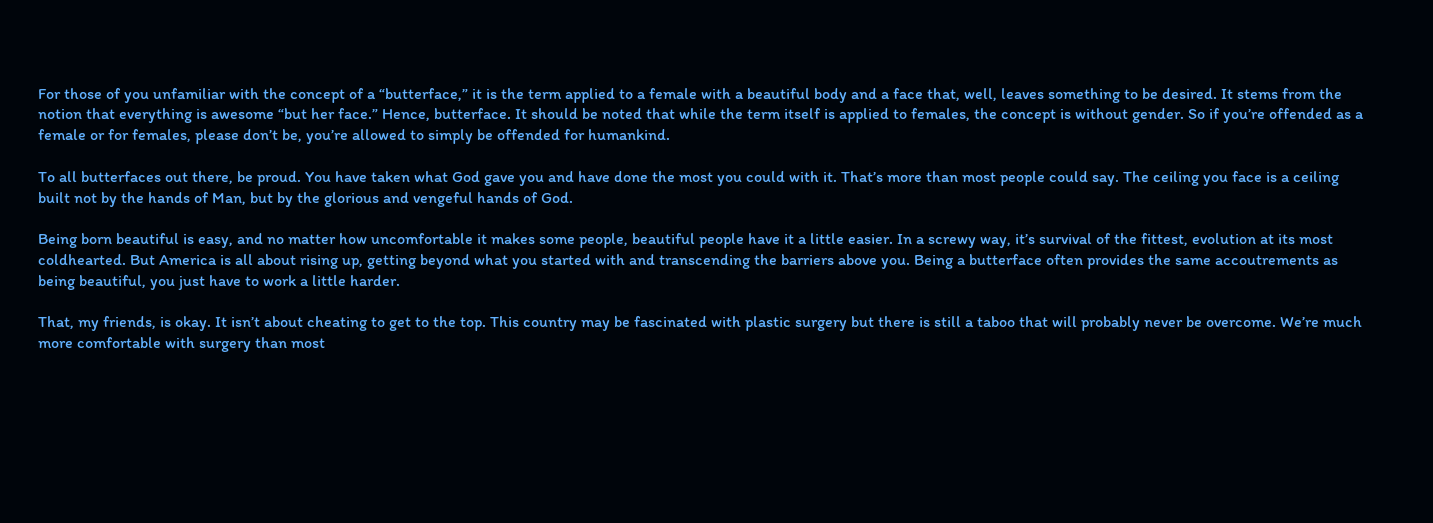For those of you unfamiliar with the concept of a “butterface,” it is the term applied to a female with a beautiful body and a face that, well, leaves something to be desired. It stems from the notion that everything is awesome “but her face.” Hence, butterface. It should be noted that while the term itself is applied to females, the concept is without gender. So if you’re offended as a female or for females, please don’t be, you’re allowed to simply be offended for humankind.

To all butterfaces out there, be proud. You have taken what God gave you and have done the most you could with it. That’s more than most people could say. The ceiling you face is a ceiling built not by the hands of Man, but by the glorious and vengeful hands of God.

Being born beautiful is easy, and no matter how uncomfortable it makes some people, beautiful people have it a little easier. In a screwy way, it’s survival of the fittest, evolution at its most coldhearted. But America is all about rising up, getting beyond what you started with and transcending the barriers above you. Being a butterface often provides the same accoutrements as being beautiful, you just have to work a little harder.

That, my friends, is okay. It isn’t about cheating to get to the top. This country may be fascinated with plastic surgery but there is still a taboo that will probably never be overcome. We’re much more comfortable with surgery than most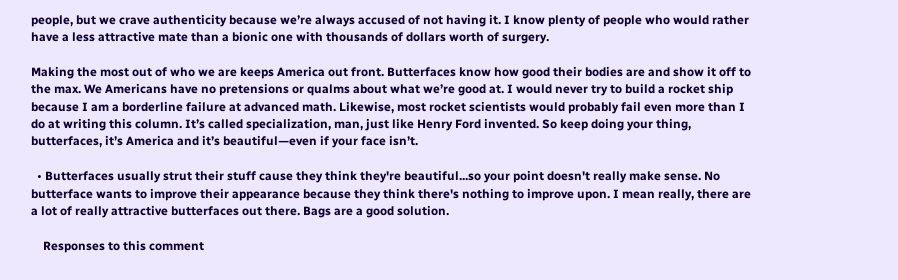people, but we crave authenticity because we’re always accused of not having it. I know plenty of people who would rather have a less attractive mate than a bionic one with thousands of dollars worth of surgery.

Making the most out of who we are keeps America out front. Butterfaces know how good their bodies are and show it off to the max. We Americans have no pretensions or qualms about what we’re good at. I would never try to build a rocket ship because I am a borderline failure at advanced math. Likewise, most rocket scientists would probably fail even more than I do at writing this column. It’s called specialization, man, just like Henry Ford invented. So keep doing your thing, butterfaces, it’s America and it’s beautiful—even if your face isn’t.

  • Butterfaces usually strut their stuff cause they think they're beautiful...so your point doesn't really make sense. No butterface wants to improve their appearance because they think there's nothing to improve upon. I mean really, there are a lot of really attractive butterfaces out there. Bags are a good solution.

    Responses to this comment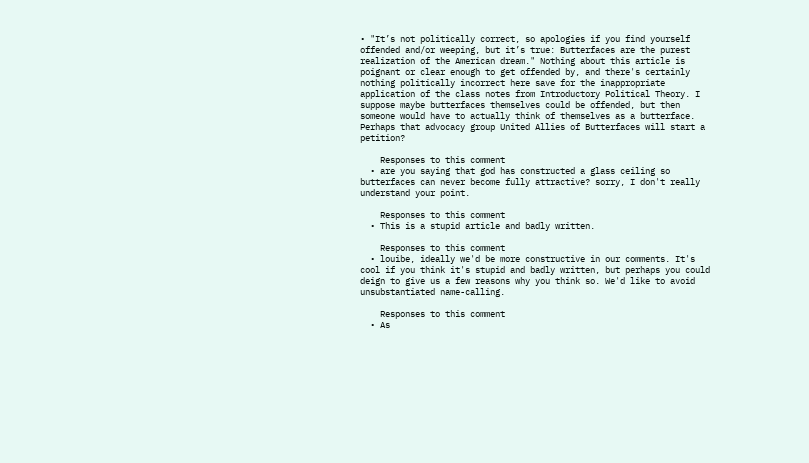• "It’s not politically correct, so apologies if you find yourself offended and/or weeping, but it’s true: Butterfaces are the purest realization of the American dream." Nothing about this article is poignant or clear enough to get offended by, and there's certainly nothing politically incorrect here save for the inappropriate application of the class notes from Introductory Political Theory. I suppose maybe butterfaces themselves could be offended, but then someone would have to actually think of themselves as a butterface. Perhaps that advocacy group United Allies of Butterfaces will start a petition?

    Responses to this comment
  • are you saying that god has constructed a glass ceiling so butterfaces can never become fully attractive? sorry, I don't really understand your point.

    Responses to this comment
  • This is a stupid article and badly written.

    Responses to this comment
  • louibe, ideally we'd be more constructive in our comments. It's cool if you think it's stupid and badly written, but perhaps you could deign to give us a few reasons why you think so. We'd like to avoid unsubstantiated name-calling.

    Responses to this comment
  • As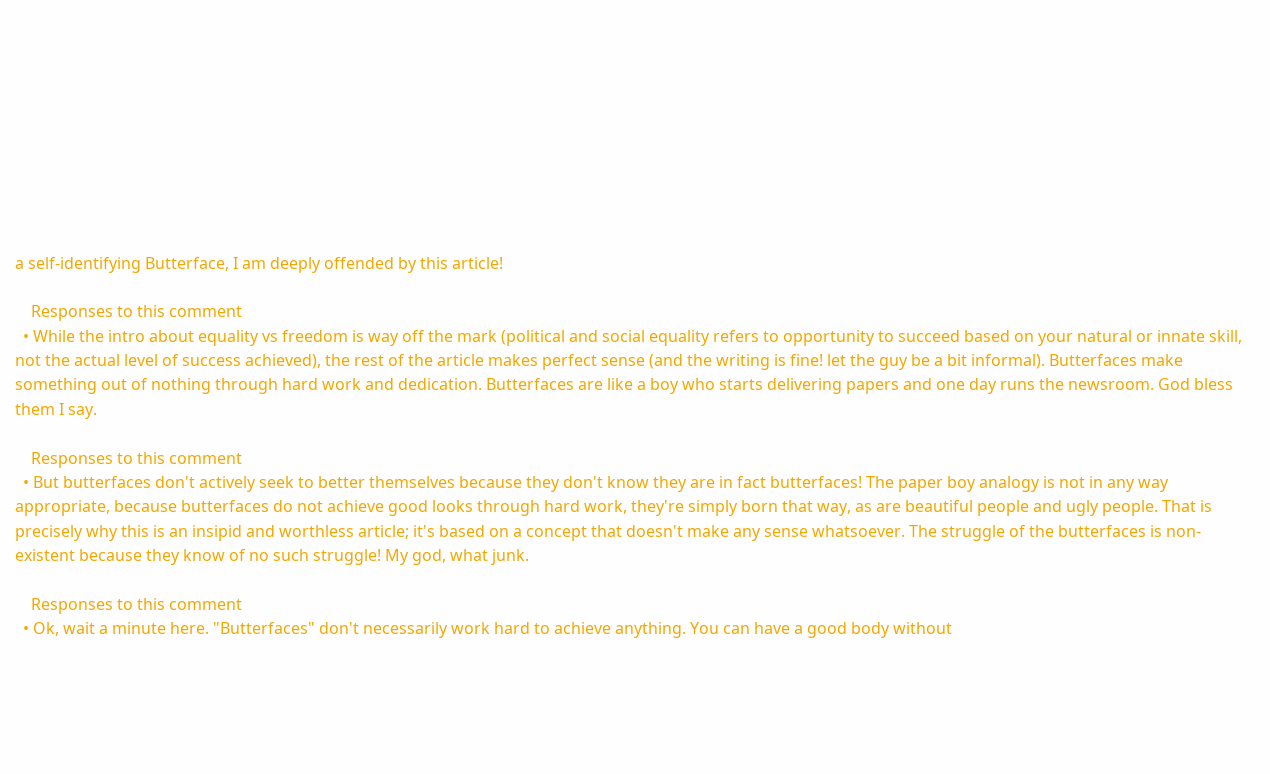a self-identifying Butterface, I am deeply offended by this article!

    Responses to this comment
  • While the intro about equality vs freedom is way off the mark (political and social equality refers to opportunity to succeed based on your natural or innate skill, not the actual level of success achieved), the rest of the article makes perfect sense (and the writing is fine! let the guy be a bit informal). Butterfaces make something out of nothing through hard work and dedication. Butterfaces are like a boy who starts delivering papers and one day runs the newsroom. God bless them I say.

    Responses to this comment
  • But butterfaces don't actively seek to better themselves because they don't know they are in fact butterfaces! The paper boy analogy is not in any way appropriate, because butterfaces do not achieve good looks through hard work, they're simply born that way, as are beautiful people and ugly people. That is precisely why this is an insipid and worthless article; it's based on a concept that doesn't make any sense whatsoever. The struggle of the butterfaces is non-existent because they know of no such struggle! My god, what junk.

    Responses to this comment
  • Ok, wait a minute here. "Butterfaces" don't necessarily work hard to achieve anything. You can have a good body without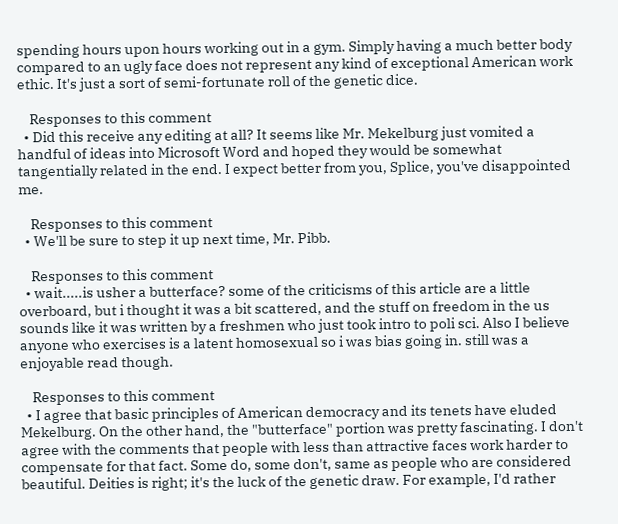spending hours upon hours working out in a gym. Simply having a much better body compared to an ugly face does not represent any kind of exceptional American work ethic. It's just a sort of semi-fortunate roll of the genetic dice.

    Responses to this comment
  • Did this receive any editing at all? It seems like Mr. Mekelburg just vomited a handful of ideas into Microsoft Word and hoped they would be somewhat tangentially related in the end. I expect better from you, Splice, you've disappointed me.

    Responses to this comment
  • We'll be sure to step it up next time, Mr. Pibb.

    Responses to this comment
  • wait.....is usher a butterface? some of the criticisms of this article are a little overboard, but i thought it was a bit scattered, and the stuff on freedom in the us sounds like it was written by a freshmen who just took intro to poli sci. Also I believe anyone who exercises is a latent homosexual so i was bias going in. still was a enjoyable read though.

    Responses to this comment
  • I agree that basic principles of American democracy and its tenets have eluded Mekelburg. On the other hand, the "butterface" portion was pretty fascinating. I don't agree with the comments that people with less than attractive faces work harder to compensate for that fact. Some do, some don't, same as people who are considered beautiful. Deities is right; it's the luck of the genetic draw. For example, I'd rather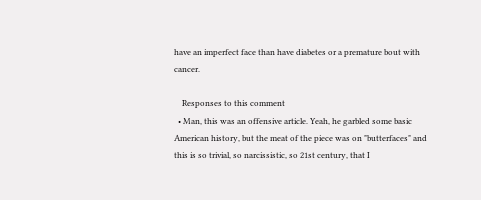have an imperfect face than have diabetes or a premature bout with cancer.

    Responses to this comment
  • Man, this was an offensive article. Yeah, he garbled some basic American history, but the meat of the piece was on "butterfaces" and this is so trivial, so narcissistic, so 21st century, that I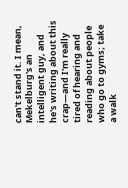can't stand it. I mean, Mekelburg's an intelligent guy, and he's writing about this crap—and I'm really tired of hearing and reading about people who go to gyms; take a walk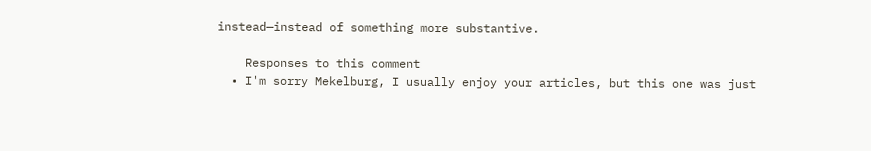instead—instead of something more substantive.

    Responses to this comment
  • I'm sorry Mekelburg, I usually enjoy your articles, but this one was just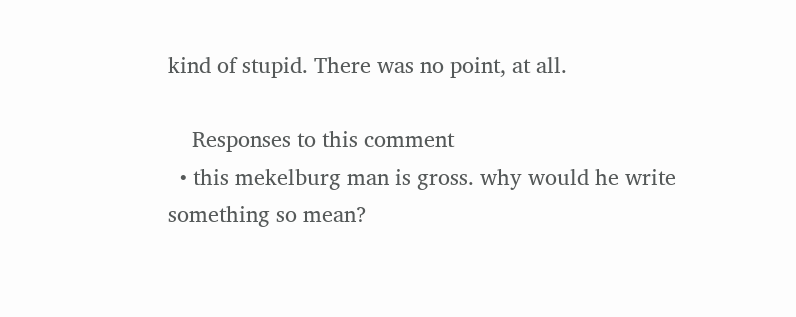kind of stupid. There was no point, at all.

    Responses to this comment
  • this mekelburg man is gross. why would he write something so mean?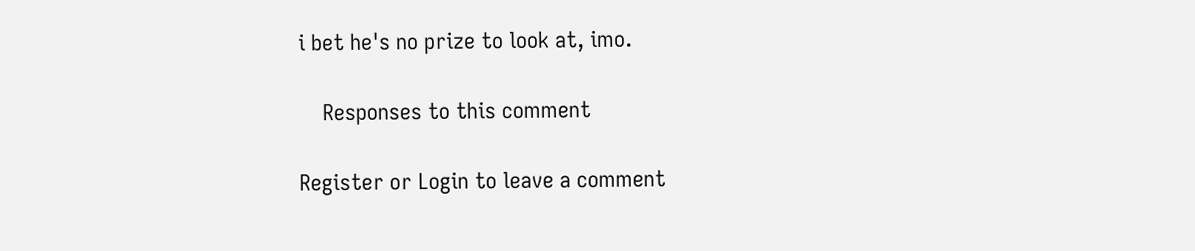i bet he's no prize to look at, imo.

    Responses to this comment

Register or Login to leave a comment